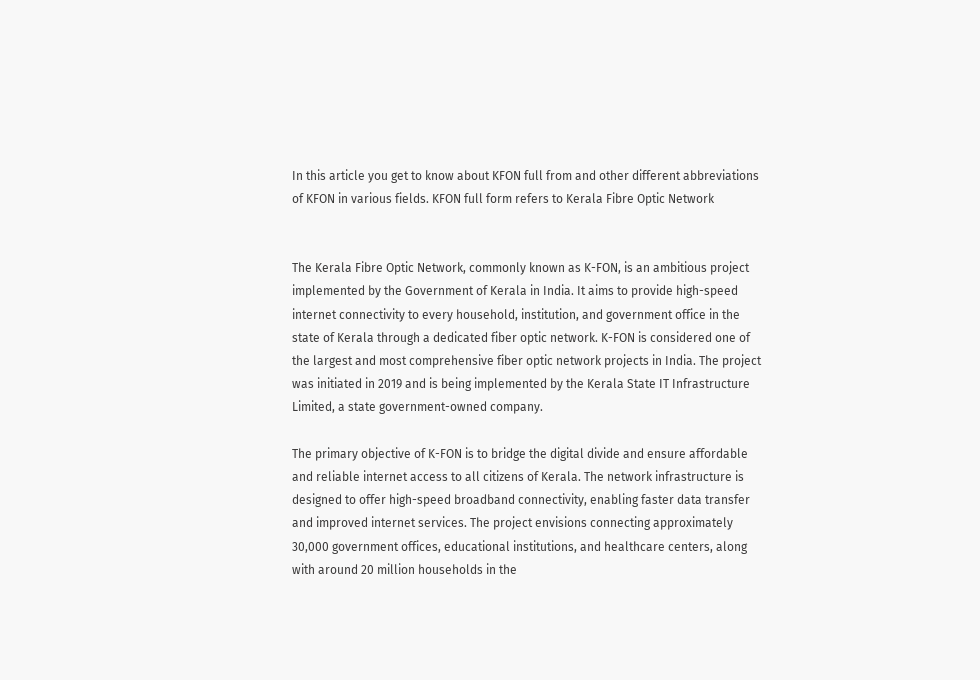In this article you get to know about KFON full from and other different abbreviations of KFON in various fields. KFON full form refers to Kerala Fibre Optic Network


The Kerala Fibre Optic Network, commonly known as K-FON, is an ambitious project implemented by the Government of Kerala in India. It aims to provide high-speed internet connectivity to every household, institution, and government office in the state of Kerala through a dedicated fiber optic network. K-FON is considered one of the largest and most comprehensive fiber optic network projects in India. The project was initiated in 2019 and is being implemented by the Kerala State IT Infrastructure Limited, a state government-owned company.

The primary objective of K-FON is to bridge the digital divide and ensure affordable and reliable internet access to all citizens of Kerala. The network infrastructure is designed to offer high-speed broadband connectivity, enabling faster data transfer and improved internet services. The project envisions connecting approximately 30,000 government offices, educational institutions, and healthcare centers, along with around 20 million households in the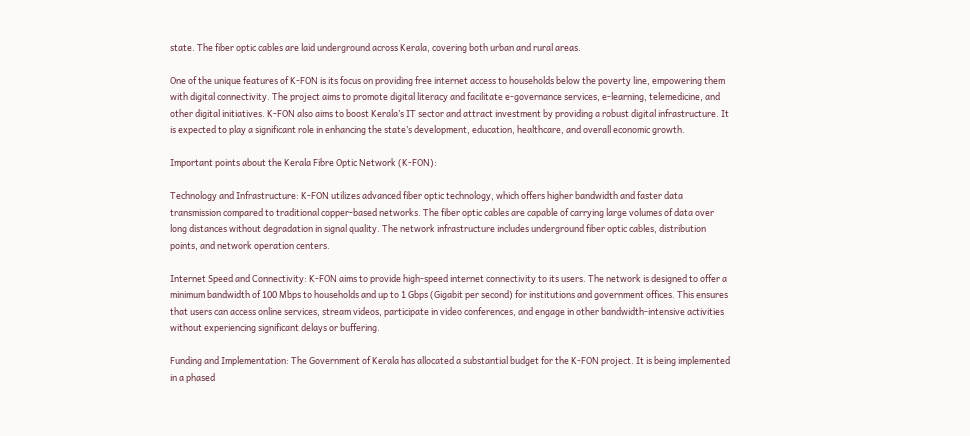state. The fiber optic cables are laid underground across Kerala, covering both urban and rural areas.

One of the unique features of K-FON is its focus on providing free internet access to households below the poverty line, empowering them with digital connectivity. The project aims to promote digital literacy and facilitate e-governance services, e-learning, telemedicine, and other digital initiatives. K-FON also aims to boost Kerala’s IT sector and attract investment by providing a robust digital infrastructure. It is expected to play a significant role in enhancing the state’s development, education, healthcare, and overall economic growth.

Important points about the Kerala Fibre Optic Network (K-FON):

Technology and Infrastructure: K-FON utilizes advanced fiber optic technology, which offers higher bandwidth and faster data transmission compared to traditional copper-based networks. The fiber optic cables are capable of carrying large volumes of data over long distances without degradation in signal quality. The network infrastructure includes underground fiber optic cables, distribution points, and network operation centers.

Internet Speed and Connectivity: K-FON aims to provide high-speed internet connectivity to its users. The network is designed to offer a minimum bandwidth of 100 Mbps to households and up to 1 Gbps (Gigabit per second) for institutions and government offices. This ensures that users can access online services, stream videos, participate in video conferences, and engage in other bandwidth-intensive activities without experiencing significant delays or buffering.

Funding and Implementation: The Government of Kerala has allocated a substantial budget for the K-FON project. It is being implemented in a phased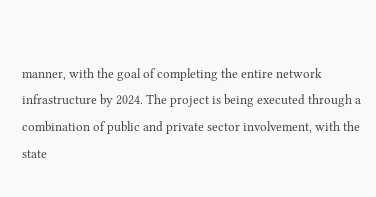manner, with the goal of completing the entire network infrastructure by 2024. The project is being executed through a combination of public and private sector involvement, with the state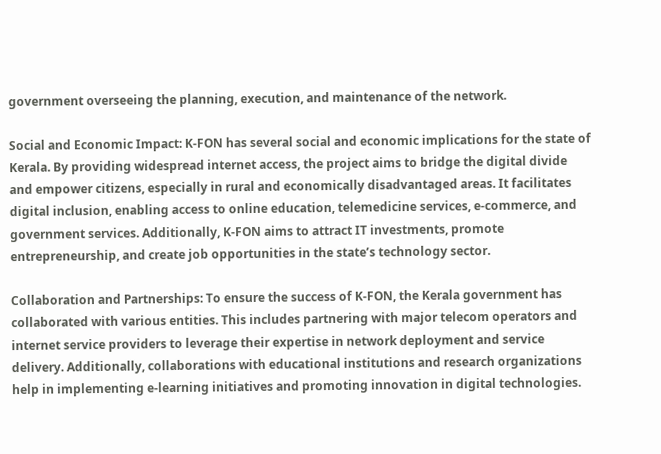government overseeing the planning, execution, and maintenance of the network.

Social and Economic Impact: K-FON has several social and economic implications for the state of Kerala. By providing widespread internet access, the project aims to bridge the digital divide and empower citizens, especially in rural and economically disadvantaged areas. It facilitates digital inclusion, enabling access to online education, telemedicine services, e-commerce, and government services. Additionally, K-FON aims to attract IT investments, promote entrepreneurship, and create job opportunities in the state’s technology sector.

Collaboration and Partnerships: To ensure the success of K-FON, the Kerala government has collaborated with various entities. This includes partnering with major telecom operators and internet service providers to leverage their expertise in network deployment and service delivery. Additionally, collaborations with educational institutions and research organizations help in implementing e-learning initiatives and promoting innovation in digital technologies.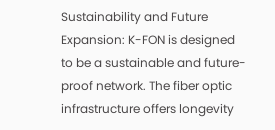Sustainability and Future Expansion: K-FON is designed to be a sustainable and future-proof network. The fiber optic infrastructure offers longevity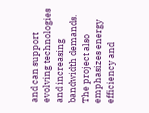and can support evolving technologies and increasing bandwidth demands. The project also emphasizes energy efficiency and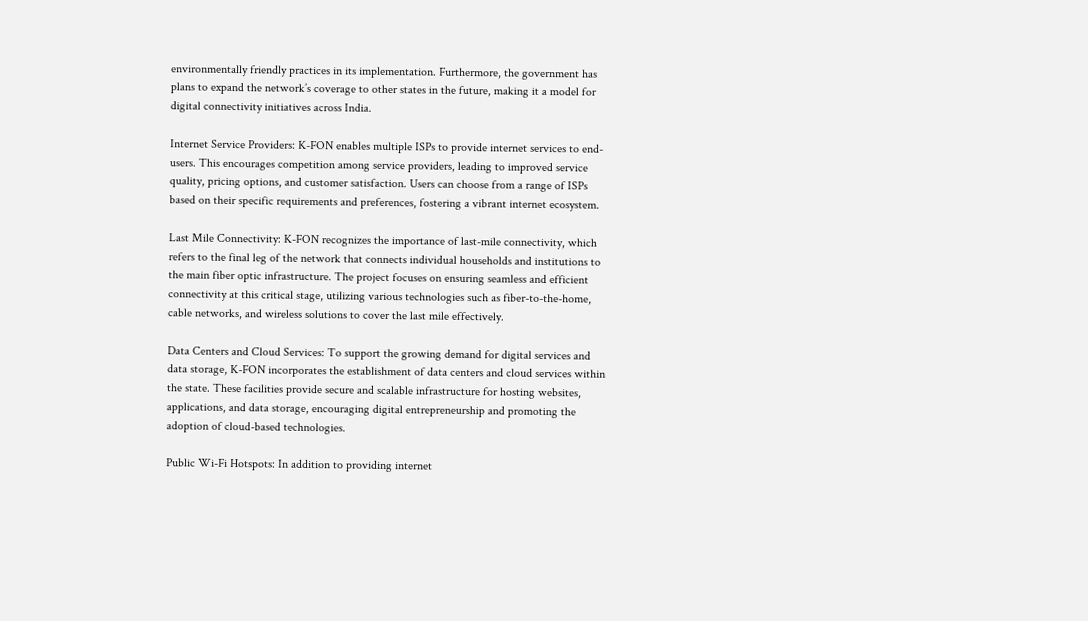environmentally friendly practices in its implementation. Furthermore, the government has plans to expand the network’s coverage to other states in the future, making it a model for digital connectivity initiatives across India.

Internet Service Providers: K-FON enables multiple ISPs to provide internet services to end-users. This encourages competition among service providers, leading to improved service quality, pricing options, and customer satisfaction. Users can choose from a range of ISPs based on their specific requirements and preferences, fostering a vibrant internet ecosystem.

Last Mile Connectivity: K-FON recognizes the importance of last-mile connectivity, which refers to the final leg of the network that connects individual households and institutions to the main fiber optic infrastructure. The project focuses on ensuring seamless and efficient connectivity at this critical stage, utilizing various technologies such as fiber-to-the-home, cable networks, and wireless solutions to cover the last mile effectively.

Data Centers and Cloud Services: To support the growing demand for digital services and data storage, K-FON incorporates the establishment of data centers and cloud services within the state. These facilities provide secure and scalable infrastructure for hosting websites, applications, and data storage, encouraging digital entrepreneurship and promoting the adoption of cloud-based technologies.

Public Wi-Fi Hotspots: In addition to providing internet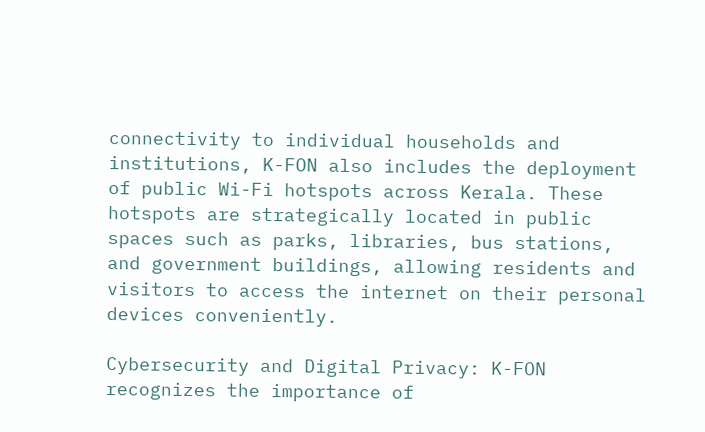connectivity to individual households and institutions, K-FON also includes the deployment of public Wi-Fi hotspots across Kerala. These hotspots are strategically located in public spaces such as parks, libraries, bus stations, and government buildings, allowing residents and visitors to access the internet on their personal devices conveniently.

Cybersecurity and Digital Privacy: K-FON recognizes the importance of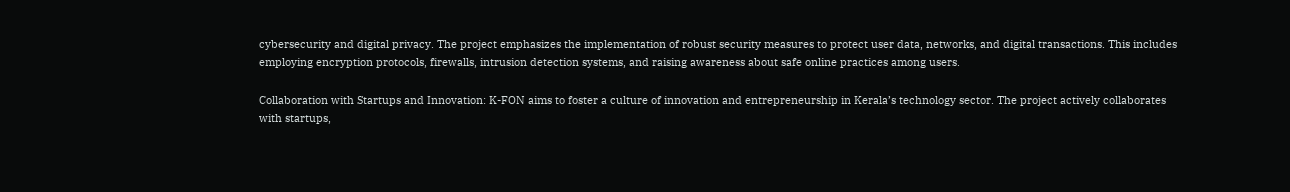cybersecurity and digital privacy. The project emphasizes the implementation of robust security measures to protect user data, networks, and digital transactions. This includes employing encryption protocols, firewalls, intrusion detection systems, and raising awareness about safe online practices among users.

Collaboration with Startups and Innovation: K-FON aims to foster a culture of innovation and entrepreneurship in Kerala’s technology sector. The project actively collaborates with startups,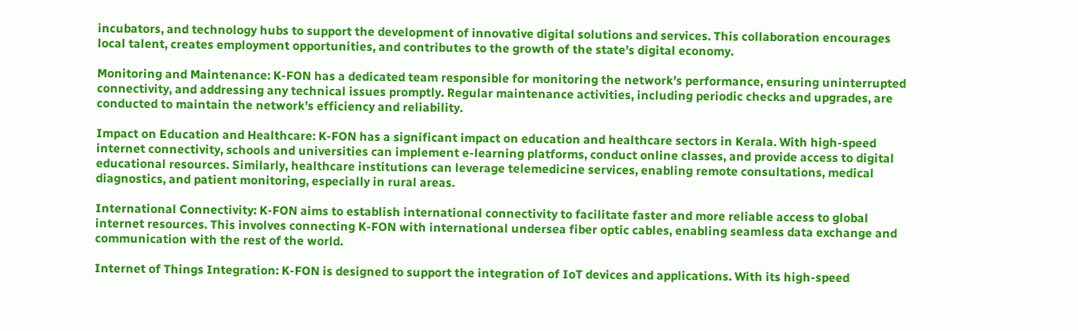incubators, and technology hubs to support the development of innovative digital solutions and services. This collaboration encourages local talent, creates employment opportunities, and contributes to the growth of the state’s digital economy.

Monitoring and Maintenance: K-FON has a dedicated team responsible for monitoring the network’s performance, ensuring uninterrupted connectivity, and addressing any technical issues promptly. Regular maintenance activities, including periodic checks and upgrades, are conducted to maintain the network’s efficiency and reliability.

Impact on Education and Healthcare: K-FON has a significant impact on education and healthcare sectors in Kerala. With high-speed internet connectivity, schools and universities can implement e-learning platforms, conduct online classes, and provide access to digital educational resources. Similarly, healthcare institutions can leverage telemedicine services, enabling remote consultations, medical diagnostics, and patient monitoring, especially in rural areas.

International Connectivity: K-FON aims to establish international connectivity to facilitate faster and more reliable access to global internet resources. This involves connecting K-FON with international undersea fiber optic cables, enabling seamless data exchange and communication with the rest of the world.

Internet of Things Integration: K-FON is designed to support the integration of IoT devices and applications. With its high-speed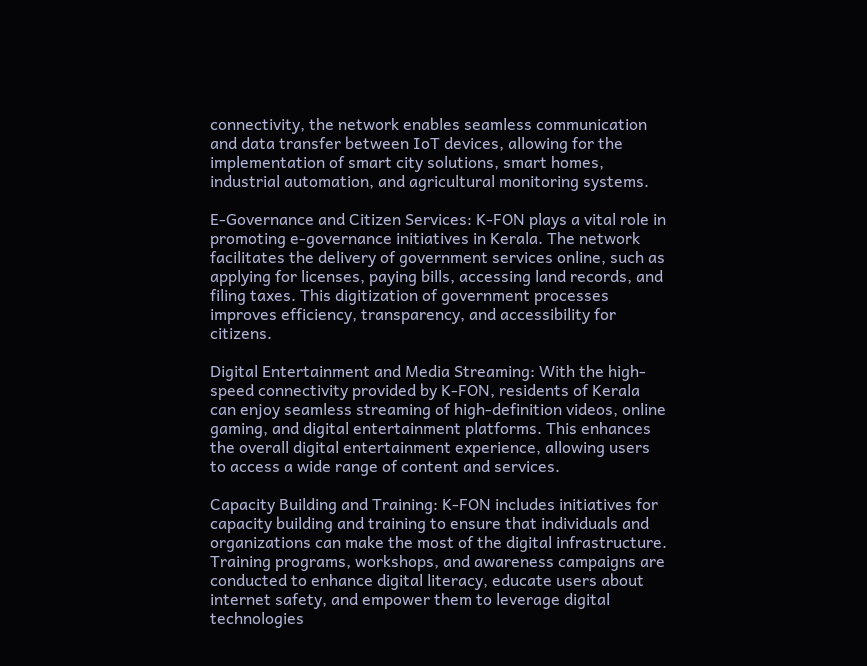connectivity, the network enables seamless communication and data transfer between IoT devices, allowing for the implementation of smart city solutions, smart homes, industrial automation, and agricultural monitoring systems.

E-Governance and Citizen Services: K-FON plays a vital role in promoting e-governance initiatives in Kerala. The network facilitates the delivery of government services online, such as applying for licenses, paying bills, accessing land records, and filing taxes. This digitization of government processes improves efficiency, transparency, and accessibility for citizens.

Digital Entertainment and Media Streaming: With the high-speed connectivity provided by K-FON, residents of Kerala can enjoy seamless streaming of high-definition videos, online gaming, and digital entertainment platforms. This enhances the overall digital entertainment experience, allowing users to access a wide range of content and services.

Capacity Building and Training: K-FON includes initiatives for capacity building and training to ensure that individuals and organizations can make the most of the digital infrastructure. Training programs, workshops, and awareness campaigns are conducted to enhance digital literacy, educate users about internet safety, and empower them to leverage digital technologies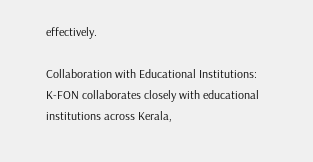effectively.

Collaboration with Educational Institutions: K-FON collaborates closely with educational institutions across Kerala,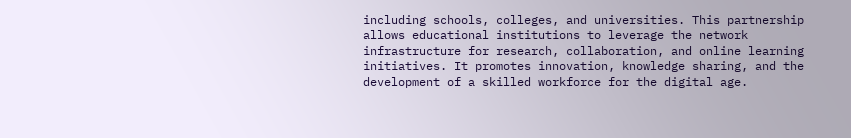including schools, colleges, and universities. This partnership allows educational institutions to leverage the network infrastructure for research, collaboration, and online learning initiatives. It promotes innovation, knowledge sharing, and the development of a skilled workforce for the digital age.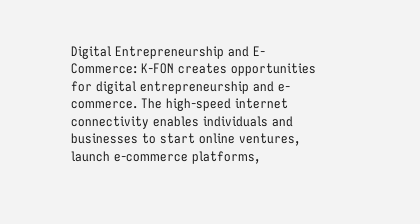Digital Entrepreneurship and E-Commerce: K-FON creates opportunities for digital entrepreneurship and e-commerce. The high-speed internet connectivity enables individuals and businesses to start online ventures, launch e-commerce platforms,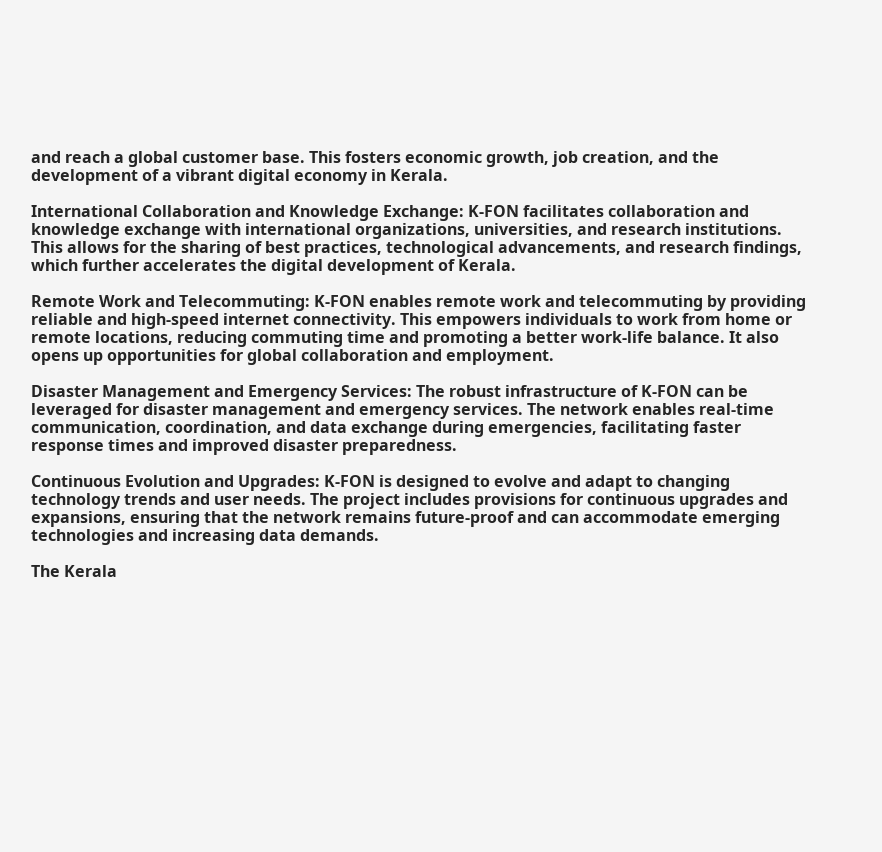and reach a global customer base. This fosters economic growth, job creation, and the development of a vibrant digital economy in Kerala.

International Collaboration and Knowledge Exchange: K-FON facilitates collaboration and knowledge exchange with international organizations, universities, and research institutions. This allows for the sharing of best practices, technological advancements, and research findings, which further accelerates the digital development of Kerala.

Remote Work and Telecommuting: K-FON enables remote work and telecommuting by providing reliable and high-speed internet connectivity. This empowers individuals to work from home or remote locations, reducing commuting time and promoting a better work-life balance. It also opens up opportunities for global collaboration and employment.

Disaster Management and Emergency Services: The robust infrastructure of K-FON can be leveraged for disaster management and emergency services. The network enables real-time communication, coordination, and data exchange during emergencies, facilitating faster response times and improved disaster preparedness.

Continuous Evolution and Upgrades: K-FON is designed to evolve and adapt to changing technology trends and user needs. The project includes provisions for continuous upgrades and expansions, ensuring that the network remains future-proof and can accommodate emerging technologies and increasing data demands.

The Kerala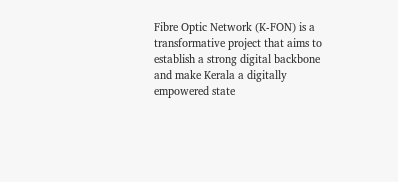Fibre Optic Network (K-FON) is a transformative project that aims to establish a strong digital backbone and make Kerala a digitally empowered state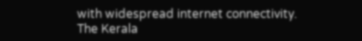with widespread internet connectivity. The Kerala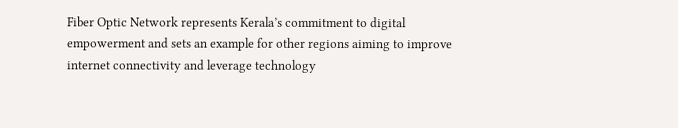Fiber Optic Network represents Kerala’s commitment to digital empowerment and sets an example for other regions aiming to improve internet connectivity and leverage technology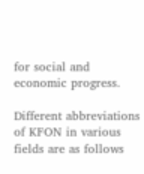for social and economic progress.

Different abbreviations of KFON in various fields are as follows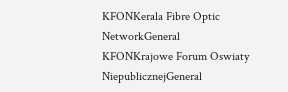KFONKerala Fibre Optic NetworkGeneral
KFONKrajowe Forum Oswiaty NiepublicznejGeneral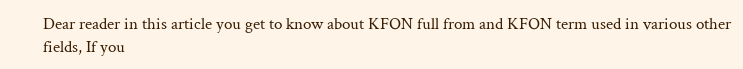Dear reader in this article you get to know about KFON full from and KFON term used in various other fields, If you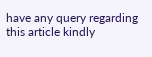have any query regarding this article kindly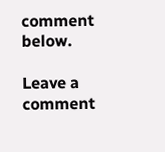comment below.

Leave a comment